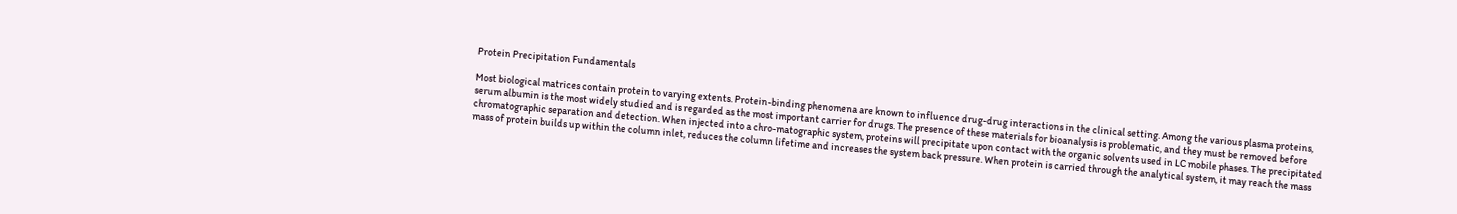Protein Precipitation Fundamentals

Most biological matrices contain protein to varying extents. Protein-binding phenomena are known to influence drug-drug interactions in the clinical setting. Among the various plasma proteins, serum albumin is the most widely studied and is regarded as the most important carrier for drugs. The presence of these materials for bioanalysis is problematic, and they must be removed before chromatographic separation and detection. When injected into a chro-matographic system, proteins will precipitate upon contact with the organic solvents used in LC mobile phases. The precipitated mass of protein builds up within the column inlet, reduces the column lifetime and increases the system back pressure. When protein is carried through the analytical system, it may reach the mass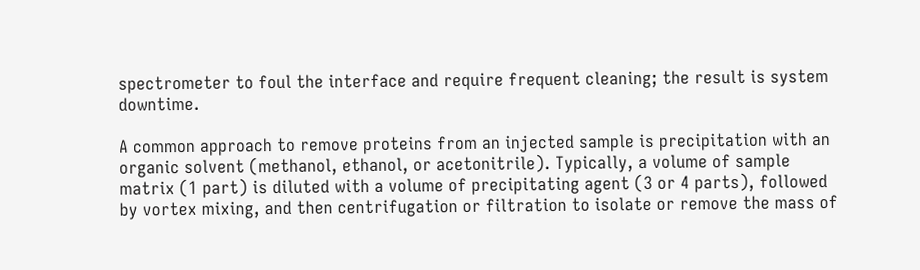spectrometer to foul the interface and require frequent cleaning; the result is system downtime.

A common approach to remove proteins from an injected sample is precipitation with an organic solvent (methanol, ethanol, or acetonitrile). Typically, a volume of sample matrix (1 part) is diluted with a volume of precipitating agent (3 or 4 parts), followed by vortex mixing, and then centrifugation or filtration to isolate or remove the mass of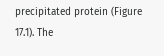precipitated protein (Figure 17.1). The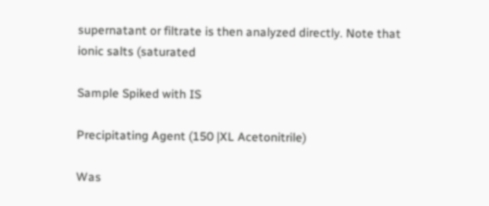supernatant or filtrate is then analyzed directly. Note that ionic salts (saturated

Sample Spiked with IS

Precipitating Agent (150 |XL Acetonitrile)

Was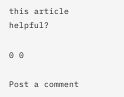this article helpful?

0 0

Post a comment